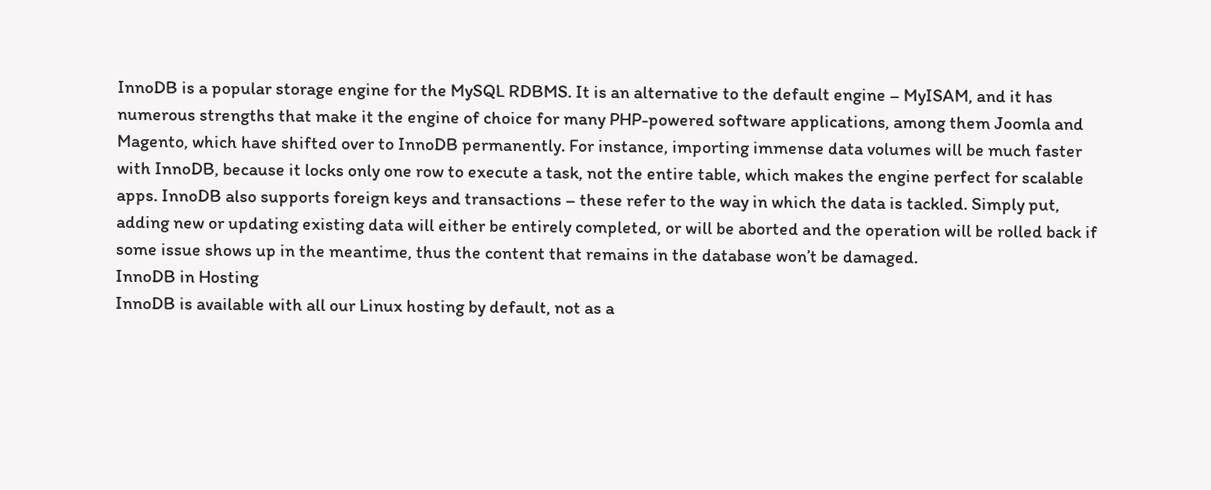InnoDB is a popular storage engine for the MySQL RDBMS. It is an alternative to the default engine – MyISAM, and it has numerous strengths that make it the engine of choice for many PHP-powered software applications, among them Joomla and Magento, which have shifted over to InnoDB permanently. For instance, importing immense data volumes will be much faster with InnoDB, because it locks only one row to execute a task, not the entire table, which makes the engine perfect for scalable apps. InnoDB also supports foreign keys and transactions – these refer to the way in which the data is tackled. Simply put, adding new or updating existing data will either be entirely completed, or will be aborted and the operation will be rolled back if some issue shows up in the meantime, thus the content that remains in the database won’t be damaged.
InnoDB in Hosting
InnoDB is available with all our Linux hosting by default, not as a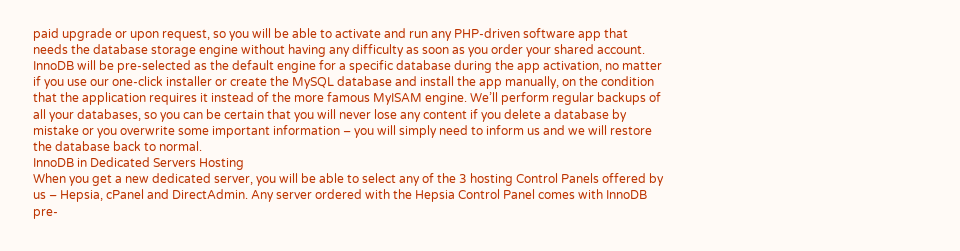paid upgrade or upon request, so you will be able to activate and run any PHP-driven software app that needs the database storage engine without having any difficulty as soon as you order your shared account. InnoDB will be pre-selected as the default engine for a specific database during the app activation, no matter if you use our one-click installer or create the MySQL database and install the app manually, on the condition that the application requires it instead of the more famous MyISAM engine. We’ll perform regular backups of all your databases, so you can be certain that you will never lose any content if you delete a database by mistake or you overwrite some important information – you will simply need to inform us and we will restore the database back to normal.
InnoDB in Dedicated Servers Hosting
When you get a new dedicated server, you will be able to select any of the 3 hosting Control Panels offered by us – Hepsia, cPanel and DirectAdmin. Any server ordered with the Hepsia Control Panel comes with InnoDB pre-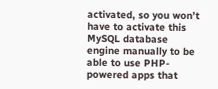activated, so you won’t have to activate this MySQL database engine manually to be able to use PHP-powered apps that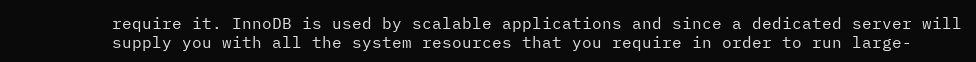require it. InnoDB is used by scalable applications and since a dedicated server will supply you with all the system resources that you require in order to run large-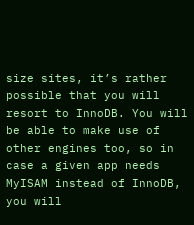size sites, it’s rather possible that you will resort to InnoDB. You will be able to make use of other engines too, so in case a given app needs MyISAM instead of InnoDB, you will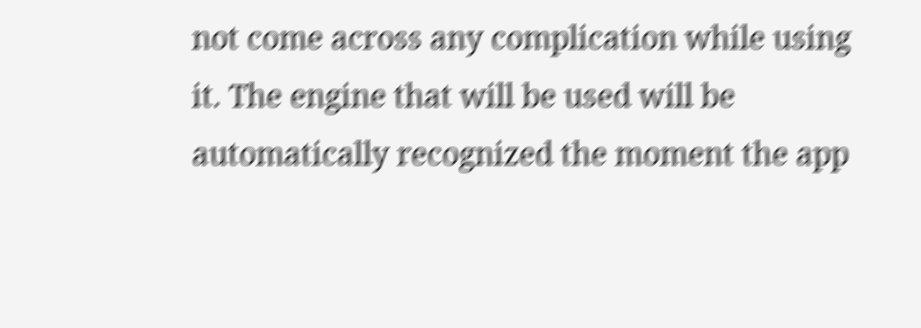not come across any complication while using it. The engine that will be used will be automatically recognized the moment the app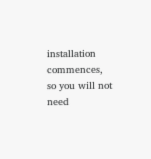installation commences, so you will not need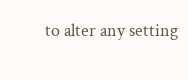to alter any setting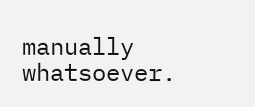manually whatsoever.